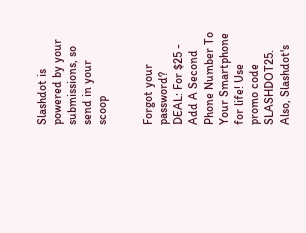Slashdot is powered by your submissions, so send in your scoop


Forgot your password?
DEAL: For $25 - Add A Second Phone Number To Your Smartphone for life! Use promo code SLASHDOT25. Also, Slashdot's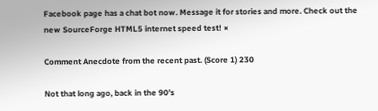Facebook page has a chat bot now. Message it for stories and more. Check out the new SourceForge HTML5 internet speed test! ×

Comment Anecdote from the recent past. (Score 1) 230

Not that long ago, back in the 90's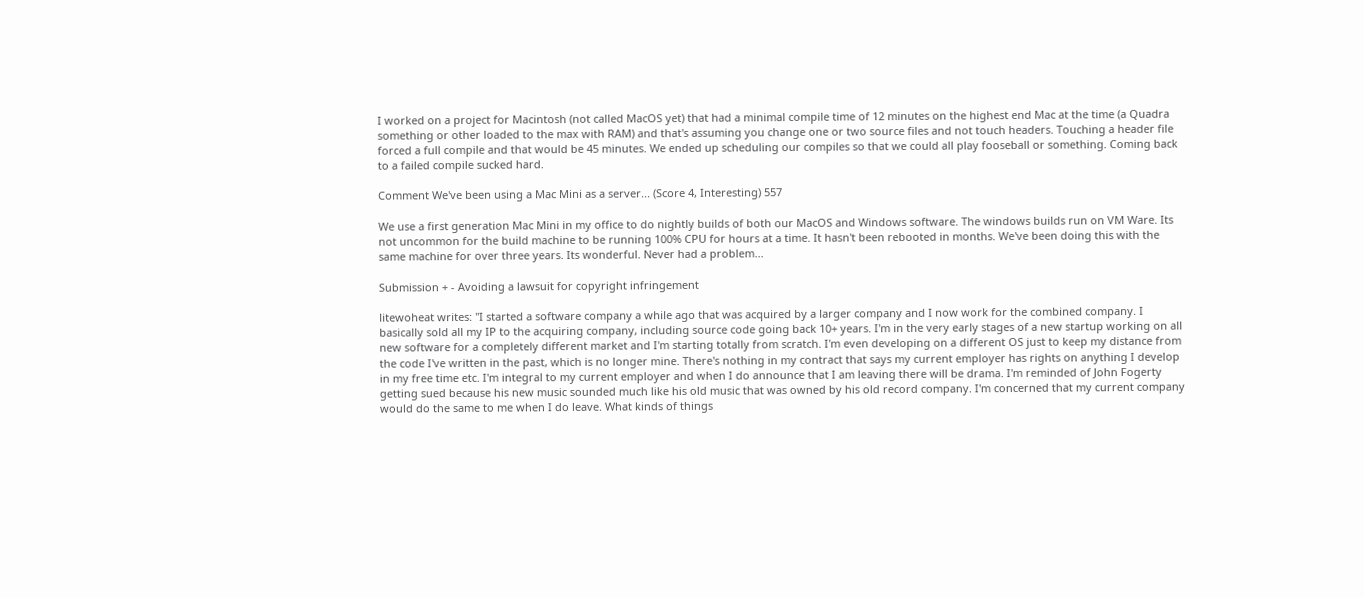I worked on a project for Macintosh (not called MacOS yet) that had a minimal compile time of 12 minutes on the highest end Mac at the time (a Quadra something or other loaded to the max with RAM) and that's assuming you change one or two source files and not touch headers. Touching a header file forced a full compile and that would be 45 minutes. We ended up scheduling our compiles so that we could all play fooseball or something. Coming back to a failed compile sucked hard.

Comment We've been using a Mac Mini as a server... (Score 4, Interesting) 557

We use a first generation Mac Mini in my office to do nightly builds of both our MacOS and Windows software. The windows builds run on VM Ware. Its not uncommon for the build machine to be running 100% CPU for hours at a time. It hasn't been rebooted in months. We've been doing this with the same machine for over three years. Its wonderful. Never had a problem...

Submission + - Avoiding a lawsuit for copyright infringement

litewoheat writes: "I started a software company a while ago that was acquired by a larger company and I now work for the combined company. I basically sold all my IP to the acquiring company, including source code going back 10+ years. I'm in the very early stages of a new startup working on all new software for a completely different market and I'm starting totally from scratch. I'm even developing on a different OS just to keep my distance from the code I've written in the past, which is no longer mine. There's nothing in my contract that says my current employer has rights on anything I develop in my free time etc. I'm integral to my current employer and when I do announce that I am leaving there will be drama. I'm reminded of John Fogerty getting sued because his new music sounded much like his old music that was owned by his old record company. I'm concerned that my current company would do the same to me when I do leave. What kinds of things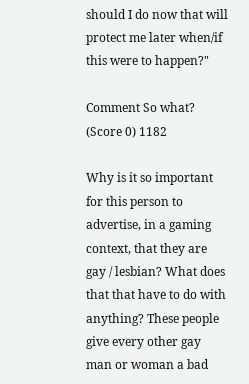should I do now that will protect me later when/if this were to happen?"

Comment So what? (Score 0) 1182

Why is it so important for this person to advertise, in a gaming context, that they are gay / lesbian? What does that that have to do with anything? These people give every other gay man or woman a bad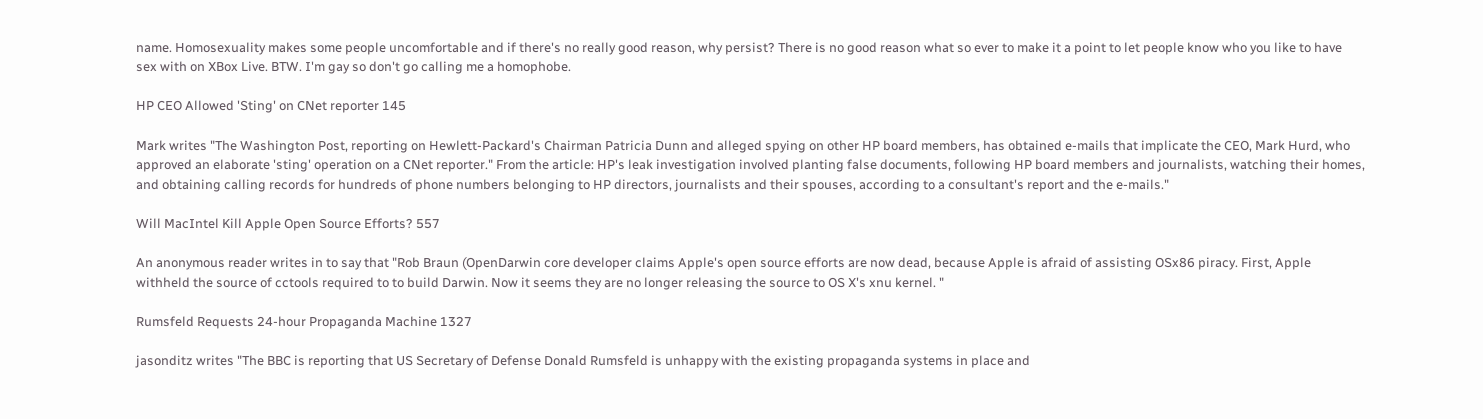name. Homosexuality makes some people uncomfortable and if there's no really good reason, why persist? There is no good reason what so ever to make it a point to let people know who you like to have sex with on XBox Live. BTW. I'm gay so don't go calling me a homophobe.

HP CEO Allowed 'Sting' on CNet reporter 145

Mark writes "The Washington Post, reporting on Hewlett-Packard's Chairman Patricia Dunn and alleged spying on other HP board members, has obtained e-mails that implicate the CEO, Mark Hurd, who approved an elaborate 'sting' operation on a CNet reporter." From the article: HP's leak investigation involved planting false documents, following HP board members and journalists, watching their homes, and obtaining calling records for hundreds of phone numbers belonging to HP directors, journalists and their spouses, according to a consultant's report and the e-mails."

Will MacIntel Kill Apple Open Source Efforts? 557

An anonymous reader writes in to say that "Rob Braun (OpenDarwin core developer claims Apple's open source efforts are now dead, because Apple is afraid of assisting OSx86 piracy. First, Apple withheld the source of cctools required to to build Darwin. Now it seems they are no longer releasing the source to OS X's xnu kernel. "

Rumsfeld Requests 24-hour Propaganda Machine 1327

jasonditz writes "The BBC is reporting that US Secretary of Defense Donald Rumsfeld is unhappy with the existing propaganda systems in place and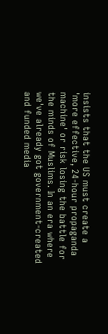insists that the US must create a 'more effective, 24-hour propaganda machine' or risk losing the battle for the minds of Muslims. In an era where we've already got government-created and funded media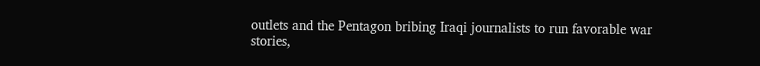outlets and the Pentagon bribing Iraqi journalists to run favorable war stories,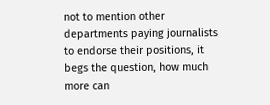not to mention other departments paying journalists to endorse their positions, it begs the question, how much more can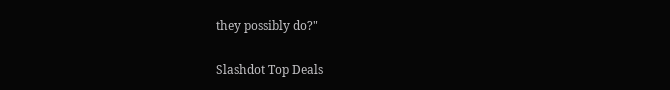they possibly do?"

Slashdot Top Deals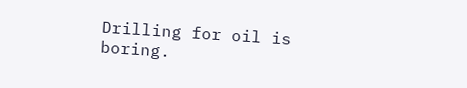Drilling for oil is boring.